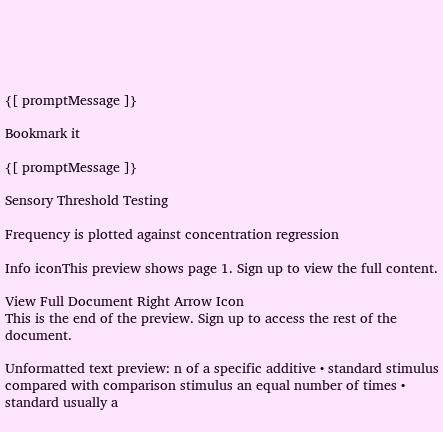{[ promptMessage ]}

Bookmark it

{[ promptMessage ]}

Sensory Threshold Testing

Frequency is plotted against concentration regression

Info iconThis preview shows page 1. Sign up to view the full content.

View Full Document Right Arrow Icon
This is the end of the preview. Sign up to access the rest of the document.

Unformatted text preview: n of a specific additive • standard stimulus compared with comparison stimulus an equal number of times • standard usually a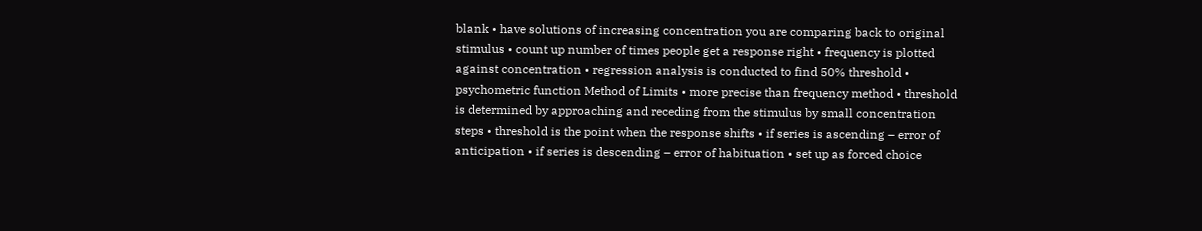blank • have solutions of increasing concentration you are comparing back to original stimulus • count up number of times people get a response right • frequency is plotted against concentration • regression analysis is conducted to find 50% threshold • psychometric function Method of Limits • more precise than frequency method • threshold is determined by approaching and receding from the stimulus by small concentration steps • threshold is the point when the response shifts • if series is ascending – error of anticipation • if series is descending – error of habituation • set up as forced choice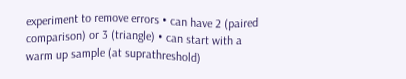experiment to remove errors • can have 2 (paired comparison) or 3 (triangle) • can start with a warm up sample (at suprathreshold)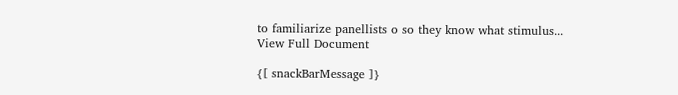to familiarize panellists o so they know what stimulus...
View Full Document

{[ snackBarMessage ]}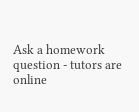Ask a homework question - tutors are online